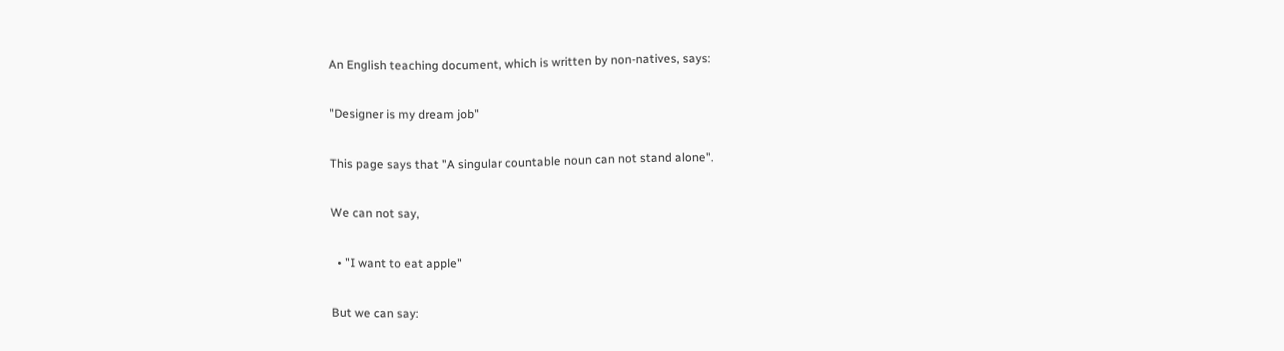An English teaching document, which is written by non-natives, says:

"Designer is my dream job"

This page says that "A singular countable noun can not stand alone".

We can not say,

  • "I want to eat apple"

But we can say: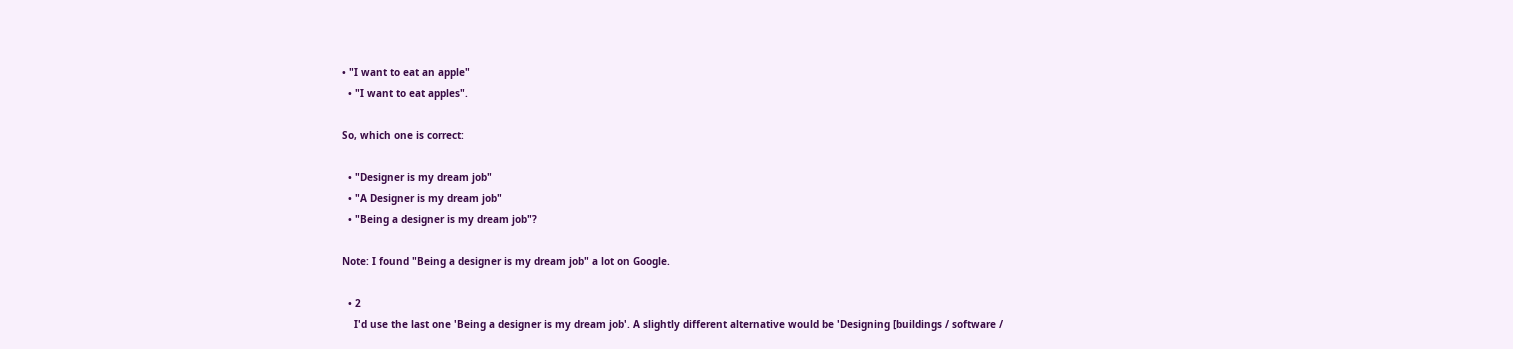• "I want to eat an apple"
  • "I want to eat apples".

So, which one is correct:

  • "Designer is my dream job"
  • "A Designer is my dream job"
  • "Being a designer is my dream job"?

Note: I found "Being a designer is my dream job" a lot on Google.

  • 2
    I'd use the last one 'Being a designer is my dream job'. A slightly different alternative would be 'Designing [buildings / software /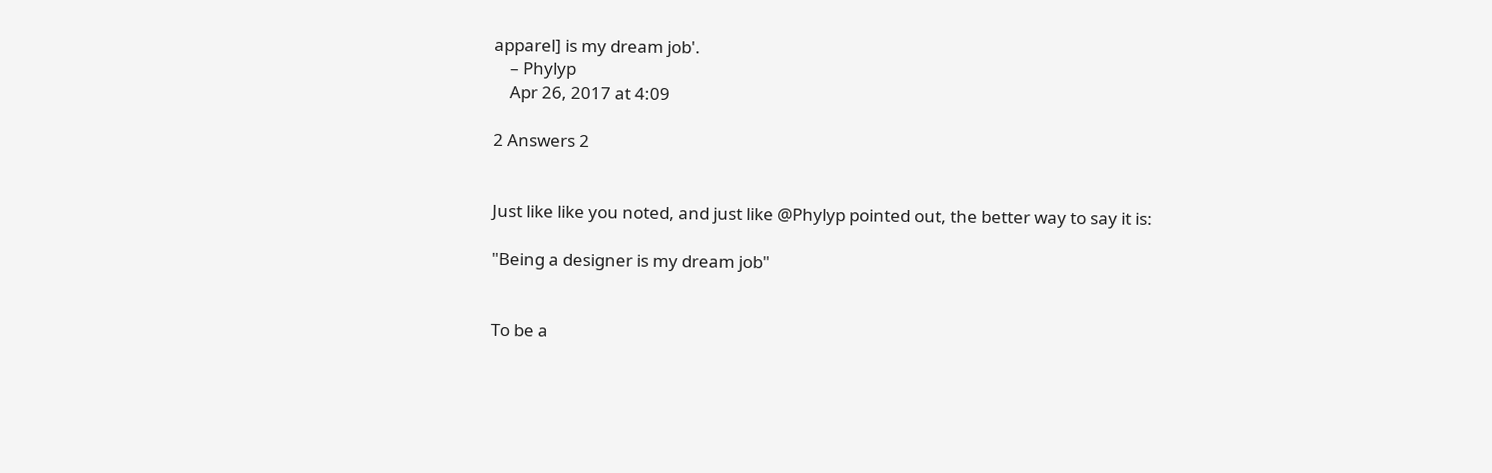apparel] is my dream job'.
    – Phylyp
    Apr 26, 2017 at 4:09

2 Answers 2


Just like like you noted, and just like @Phylyp pointed out, the better way to say it is:

"Being a designer is my dream job"


To be a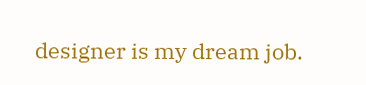designer is my dream job.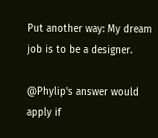Put another way: My dream job is to be a designer.

@Phylip's answer would apply if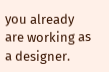you already are working as a designer.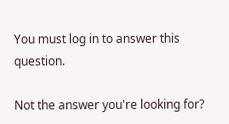You must log in to answer this question.

Not the answer you're looking for?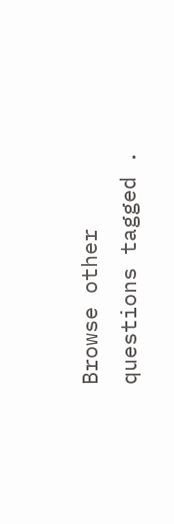Browse other questions tagged .